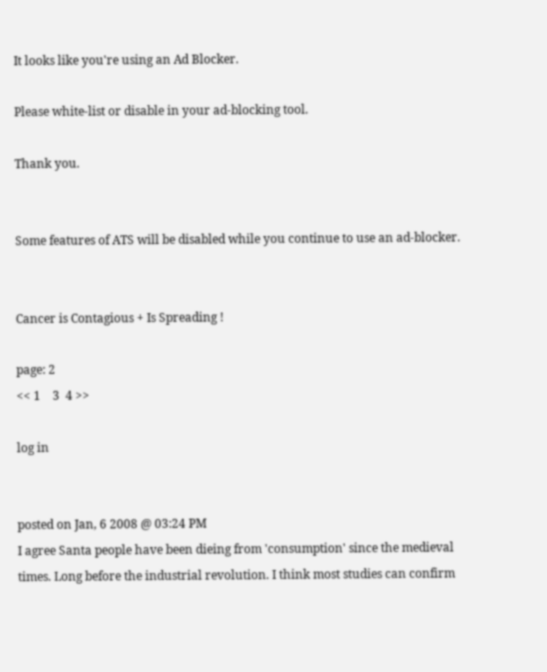It looks like you're using an Ad Blocker.

Please white-list or disable in your ad-blocking tool.

Thank you.


Some features of ATS will be disabled while you continue to use an ad-blocker.


Cancer is Contagious + Is Spreading !

page: 2
<< 1    3  4 >>

log in


posted on Jan, 6 2008 @ 03:24 PM
I agree Santa people have been dieing from 'consumption' since the medieval times. Long before the industrial revolution. I think most studies can confirm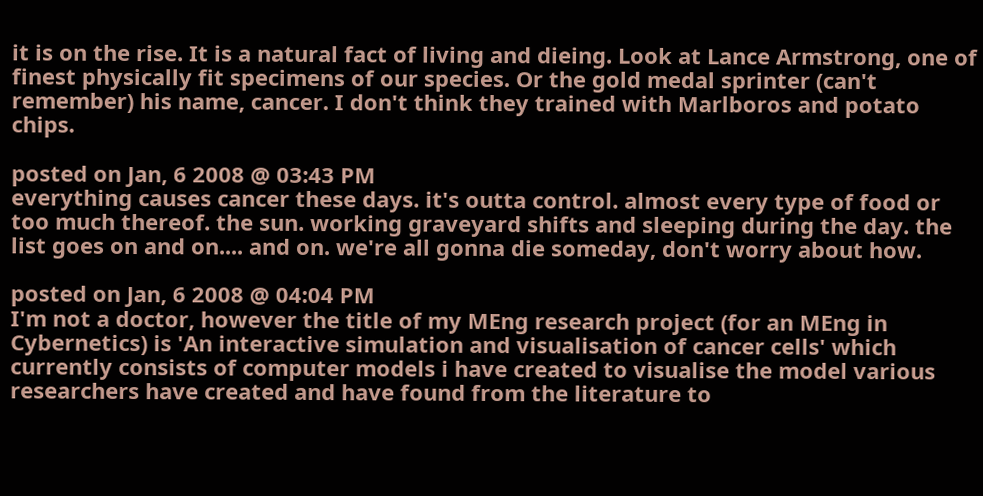it is on the rise. It is a natural fact of living and dieing. Look at Lance Armstrong, one of finest physically fit specimens of our species. Or the gold medal sprinter (can't remember) his name, cancer. I don't think they trained with Marlboros and potato chips.

posted on Jan, 6 2008 @ 03:43 PM
everything causes cancer these days. it's outta control. almost every type of food or too much thereof. the sun. working graveyard shifts and sleeping during the day. the list goes on and on.... and on. we're all gonna die someday, don't worry about how.

posted on Jan, 6 2008 @ 04:04 PM
I'm not a doctor, however the title of my MEng research project (for an MEng in Cybernetics) is 'An interactive simulation and visualisation of cancer cells' which currently consists of computer models i have created to visualise the model various researchers have created and have found from the literature to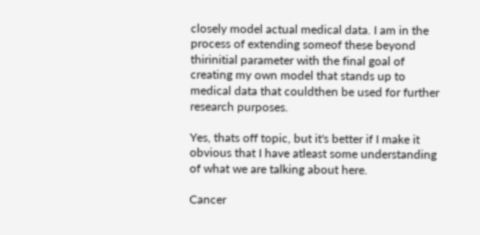closely model actual medical data. I am in the process of extending someof these beyond thirinitial parameter with the final goal of creating my own model that stands up to medical data that couldthen be used for further research purposes.

Yes, thats off topic, but it's better if I make it obvious that I have atleast some understanding of what we are talking about here.

Cancer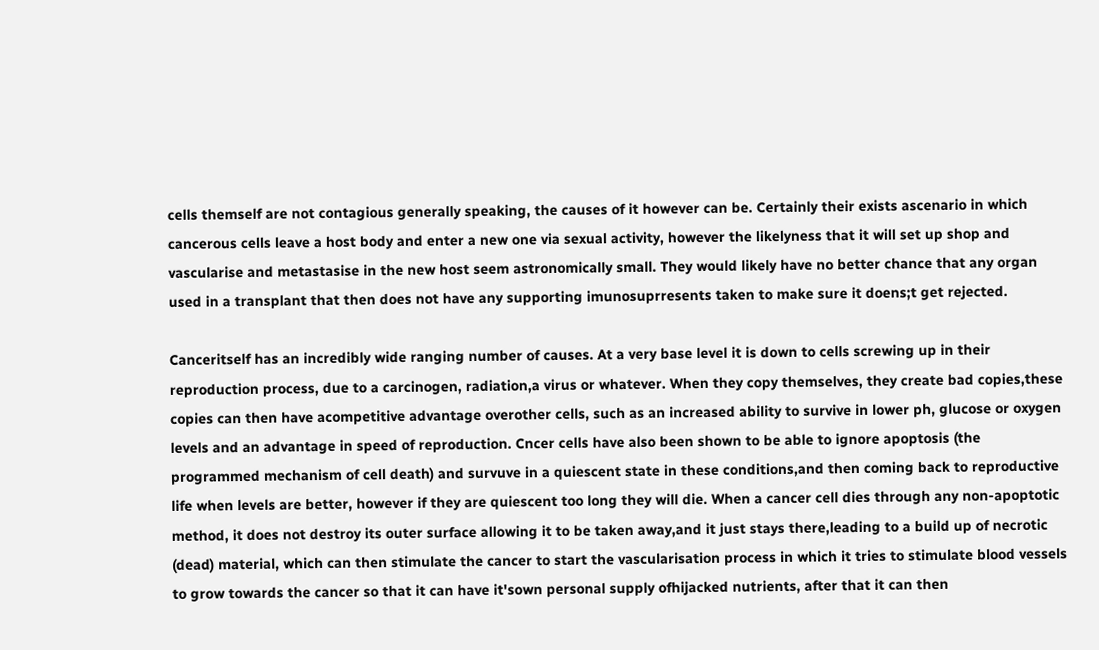cells themself are not contagious generally speaking, the causes of it however can be. Certainly their exists ascenario in which cancerous cells leave a host body and enter a new one via sexual activity, however the likelyness that it will set up shop and vascularise and metastasise in the new host seem astronomically small. They would likely have no better chance that any organ used in a transplant that then does not have any supporting imunosuprresents taken to make sure it doens;t get rejected.

Canceritself has an incredibly wide ranging number of causes. At a very base level it is down to cells screwing up in their reproduction process, due to a carcinogen, radiation,a virus or whatever. When they copy themselves, they create bad copies,these copies can then have acompetitive advantage overother cells, such as an increased ability to survive in lower ph, glucose or oxygen levels and an advantage in speed of reproduction. Cncer cells have also been shown to be able to ignore apoptosis (the programmed mechanism of cell death) and survuve in a quiescent state in these conditions,and then coming back to reproductive life when levels are better, however if they are quiescent too long they will die. When a cancer cell dies through any non-apoptotic method, it does not destroy its outer surface allowing it to be taken away,and it just stays there,leading to a build up of necrotic (dead) material, which can then stimulate the cancer to start the vascularisation process in which it tries to stimulate blood vessels to grow towards the cancer so that it can have it'sown personal supply ofhijacked nutrients, after that it can then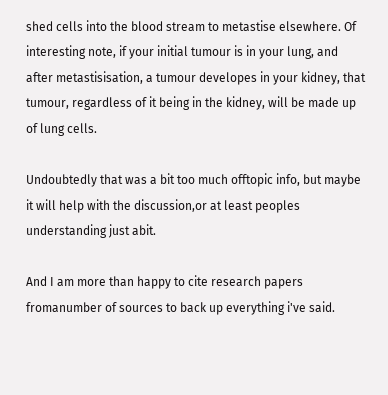shed cells into the blood stream to metastise elsewhere. Of interesting note, if your initial tumour is in your lung, and after metastisisation, a tumour developes in your kidney, that tumour, regardless of it being in the kidney, will be made up of lung cells.

Undoubtedly that was a bit too much offtopic info, but maybe it will help with the discussion,or at least peoples understanding just abit.

And I am more than happy to cite research papers fromanumber of sources to back up everything i've said.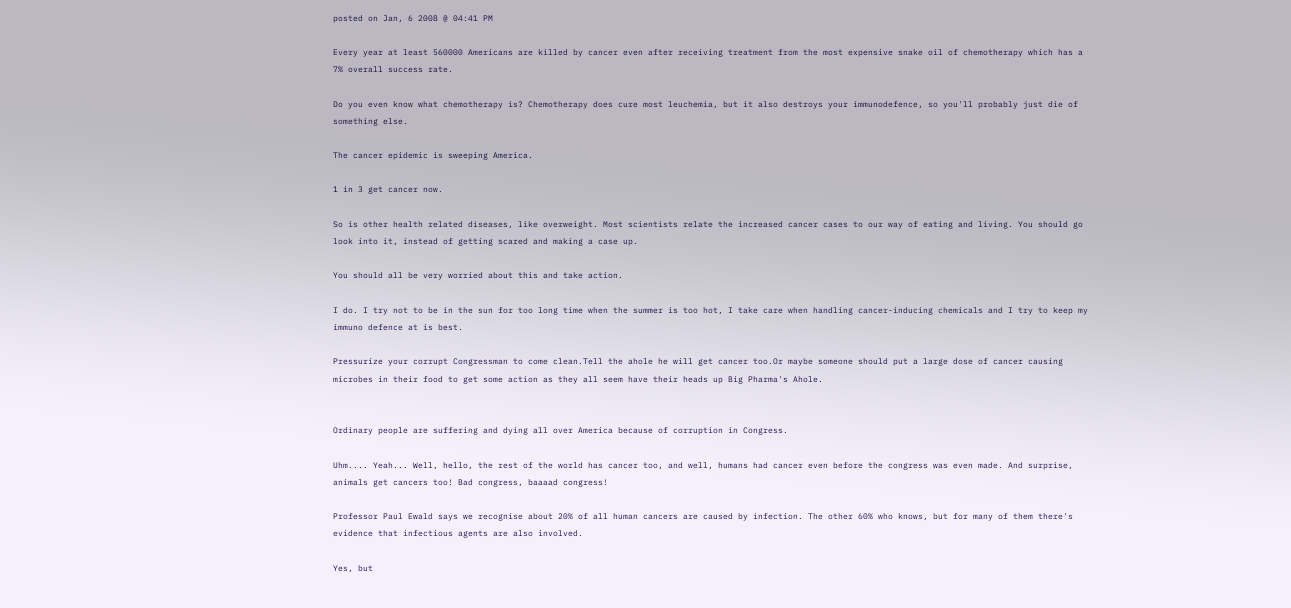posted on Jan, 6 2008 @ 04:41 PM

Every year at least 560000 Americans are killed by cancer even after receiving treatment from the most expensive snake oil of chemotherapy which has a 7% overall success rate.

Do you even know what chemotherapy is? Chemotherapy does cure most leuchemia, but it also destroys your immunodefence, so you'll probably just die of something else.

The cancer epidemic is sweeping America.

1 in 3 get cancer now.

So is other health related diseases, like overweight. Most scientists relate the increased cancer cases to our way of eating and living. You should go look into it, instead of getting scared and making a case up.

You should all be very worried about this and take action.

I do. I try not to be in the sun for too long time when the summer is too hot, I take care when handling cancer-inducing chemicals and I try to keep my immuno defence at is best.

Pressurize your corrupt Congressman to come clean.Tell the ahole he will get cancer too.Or maybe someone should put a large dose of cancer causing microbes in their food to get some action as they all seem have their heads up Big Pharma's Ahole.


Ordinary people are suffering and dying all over America because of corruption in Congress.

Uhm.... Yeah... Well, hello, the rest of the world has cancer too, and well, humans had cancer even before the congress was even made. And surprise, animals get cancers too! Bad congress, baaaad congress!

Professor Paul Ewald says we recognise about 20% of all human cancers are caused by infection. The other 60% who knows, but for many of them there's evidence that infectious agents are also involved.

Yes, but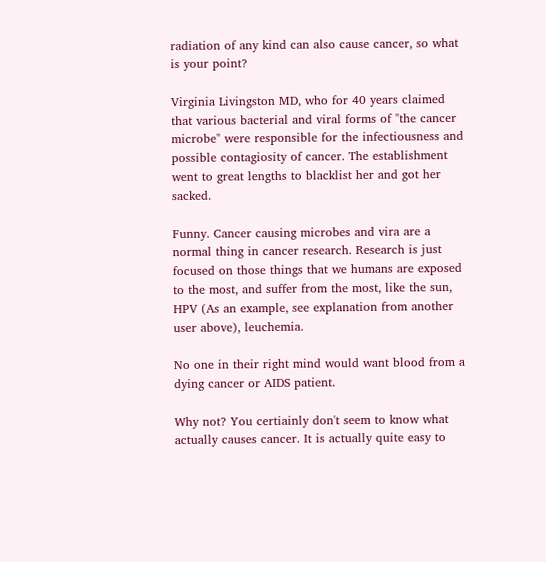radiation of any kind can also cause cancer, so what is your point?

Virginia Livingston MD, who for 40 years claimed that various bacterial and viral forms of "the cancer microbe" were responsible for the infectiousness and possible contagiosity of cancer. The establishment went to great lengths to blacklist her and got her sacked.

Funny. Cancer causing microbes and vira are a normal thing in cancer research. Research is just focused on those things that we humans are exposed to the most, and suffer from the most, like the sun, HPV (As an example, see explanation from another user above), leuchemia.

No one in their right mind would want blood from a dying cancer or AIDS patient.

Why not? You certiainly don't seem to know what actually causes cancer. It is actually quite easy to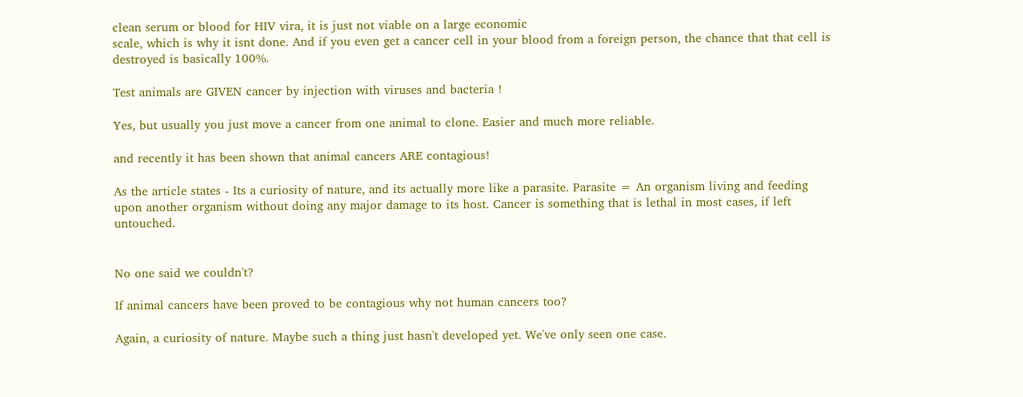clean serum or blood for HIV vira, it is just not viable on a large economic
scale, which is why it isnt done. And if you even get a cancer cell in your blood from a foreign person, the chance that that cell is destroyed is basically 100%.

Test animals are GIVEN cancer by injection with viruses and bacteria !

Yes, but usually you just move a cancer from one animal to clone. Easier and much more reliable.

and recently it has been shown that animal cancers ARE contagious!

As the article states - Its a curiosity of nature, and its actually more like a parasite. Parasite = An organism living and feeding upon another organism without doing any major damage to its host. Cancer is something that is lethal in most cases, if left untouched.


No one said we couldn't?

If animal cancers have been proved to be contagious why not human cancers too?

Again, a curiosity of nature. Maybe such a thing just hasn't developed yet. We've only seen one case.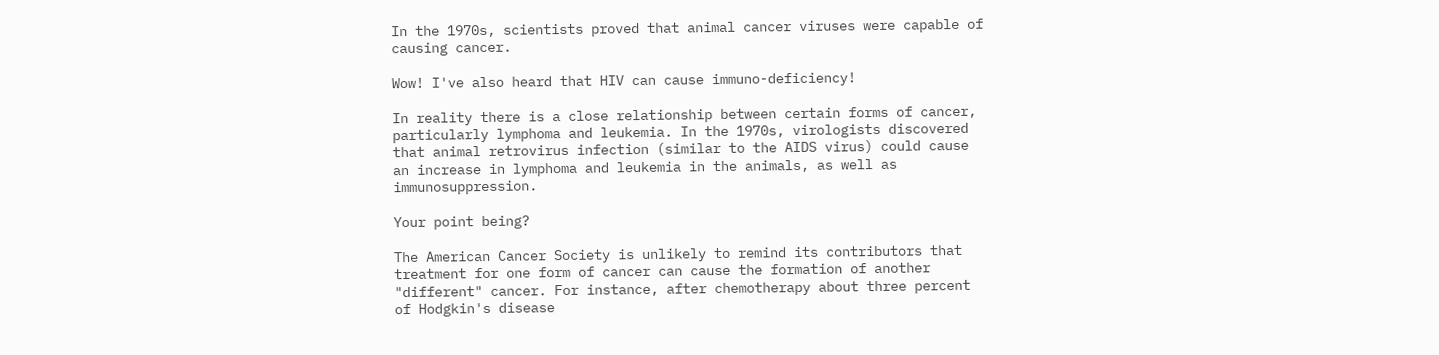In the 1970s, scientists proved that animal cancer viruses were capable of causing cancer.

Wow! I've also heard that HIV can cause immuno-deficiency!

In reality there is a close relationship between certain forms of cancer, particularly lymphoma and leukemia. In the 1970s, virologists discovered that animal retrovirus infection (similar to the AIDS virus) could cause an increase in lymphoma and leukemia in the animals, as well as immunosuppression.

Your point being?

The American Cancer Society is unlikely to remind its contributors that treatment for one form of cancer can cause the formation of another "different" cancer. For instance, after chemotherapy about three percent of Hodgkin's disease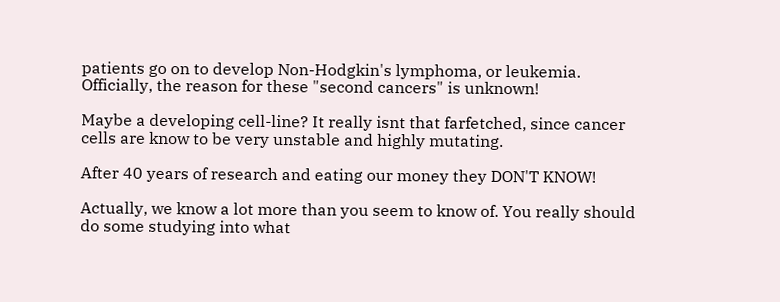patients go on to develop Non-Hodgkin's lymphoma, or leukemia. Officially, the reason for these "second cancers" is unknown!

Maybe a developing cell-line? It really isnt that farfetched, since cancer cells are know to be very unstable and highly mutating.

After 40 years of research and eating our money they DON'T KNOW!

Actually, we know a lot more than you seem to know of. You really should do some studying into what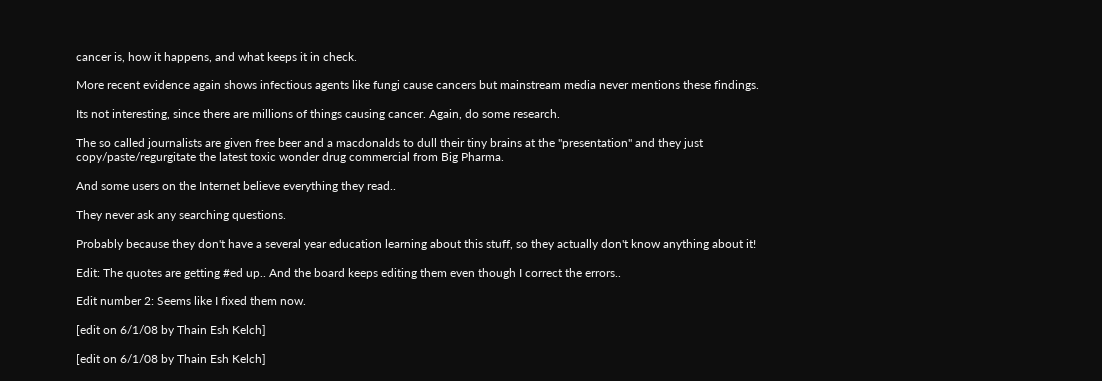cancer is, how it happens, and what keeps it in check.

More recent evidence again shows infectious agents like fungi cause cancers but mainstream media never mentions these findings.

Its not interesting, since there are millions of things causing cancer. Again, do some research.

The so called journalists are given free beer and a macdonalds to dull their tiny brains at the "presentation" and they just copy/paste/regurgitate the latest toxic wonder drug commercial from Big Pharma.

And some users on the Internet believe everything they read..

They never ask any searching questions.

Probably because they don't have a several year education learning about this stuff, so they actually don't know anything about it!

Edit: The quotes are getting #ed up.. And the board keeps editing them even though I correct the errors..

Edit number 2: Seems like I fixed them now.

[edit on 6/1/08 by Thain Esh Kelch]

[edit on 6/1/08 by Thain Esh Kelch]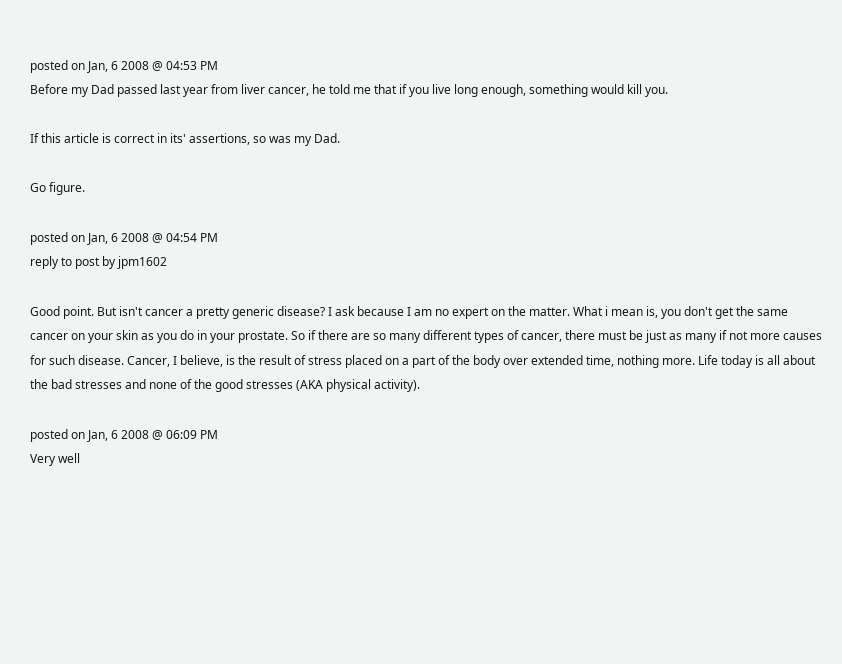posted on Jan, 6 2008 @ 04:53 PM
Before my Dad passed last year from liver cancer, he told me that if you live long enough, something would kill you.

If this article is correct in its' assertions, so was my Dad.

Go figure.

posted on Jan, 6 2008 @ 04:54 PM
reply to post by jpm1602

Good point. But isn't cancer a pretty generic disease? I ask because I am no expert on the matter. What i mean is, you don't get the same cancer on your skin as you do in your prostate. So if there are so many different types of cancer, there must be just as many if not more causes for such disease. Cancer, I believe, is the result of stress placed on a part of the body over extended time, nothing more. Life today is all about the bad stresses and none of the good stresses (AKA physical activity).

posted on Jan, 6 2008 @ 06:09 PM
Very well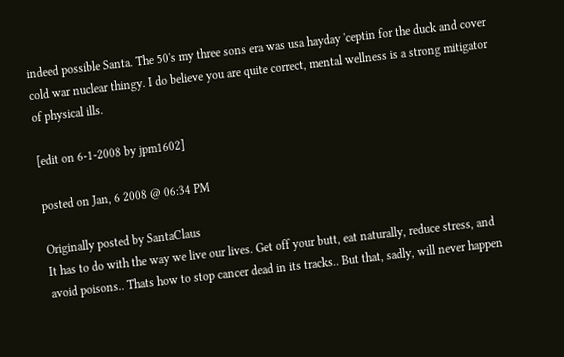indeed possible Santa. The 50's my three sons era was usa hayday 'ceptin for the duck and cover cold war nuclear thingy. I do believe you are quite correct, mental wellness is a strong mitigator of physical ills.

[edit on 6-1-2008 by jpm1602]

posted on Jan, 6 2008 @ 06:34 PM

Originally posted by SantaClaus
It has to do with the way we live our lives. Get off your butt, eat naturally, reduce stress, and avoid poisons.. Thats how to stop cancer dead in its tracks.. But that, sadly, will never happen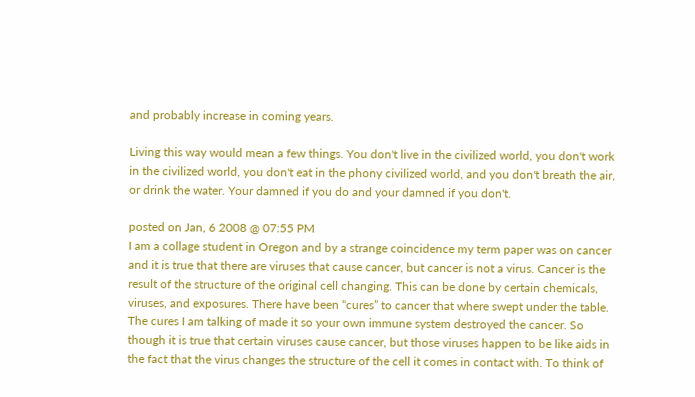and probably increase in coming years.

Living this way would mean a few things. You don't live in the civilized world, you don't work in the civilized world, you don't eat in the phony civilized world, and you don't breath the air, or drink the water. Your damned if you do and your damned if you don't.

posted on Jan, 6 2008 @ 07:55 PM
I am a collage student in Oregon and by a strange coincidence my term paper was on cancer and it is true that there are viruses that cause cancer, but cancer is not a virus. Cancer is the result of the structure of the original cell changing. This can be done by certain chemicals, viruses, and exposures. There have been “cures” to cancer that where swept under the table. The cures I am talking of made it so your own immune system destroyed the cancer. So though it is true that certain viruses cause cancer, but those viruses happen to be like aids in the fact that the virus changes the structure of the cell it comes in contact with. To think of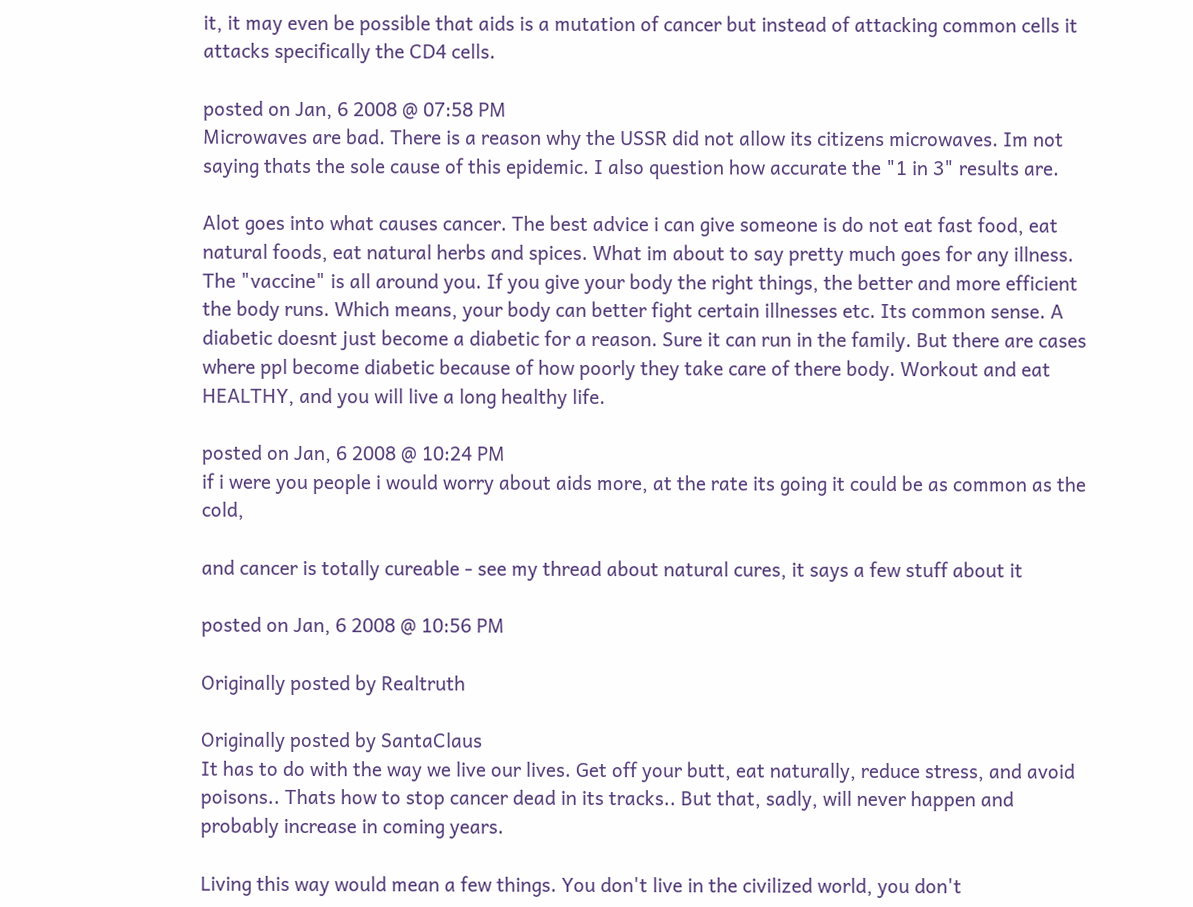it, it may even be possible that aids is a mutation of cancer but instead of attacking common cells it attacks specifically the CD4 cells.

posted on Jan, 6 2008 @ 07:58 PM
Microwaves are bad. There is a reason why the USSR did not allow its citizens microwaves. Im not saying thats the sole cause of this epidemic. I also question how accurate the "1 in 3" results are.

Alot goes into what causes cancer. The best advice i can give someone is do not eat fast food, eat natural foods, eat natural herbs and spices. What im about to say pretty much goes for any illness. The "vaccine" is all around you. If you give your body the right things, the better and more efficient the body runs. Which means, your body can better fight certain illnesses etc. Its common sense. A diabetic doesnt just become a diabetic for a reason. Sure it can run in the family. But there are cases where ppl become diabetic because of how poorly they take care of there body. Workout and eat HEALTHY, and you will live a long healthy life.

posted on Jan, 6 2008 @ 10:24 PM
if i were you people i would worry about aids more, at the rate its going it could be as common as the cold,

and cancer is totally cureable - see my thread about natural cures, it says a few stuff about it

posted on Jan, 6 2008 @ 10:56 PM

Originally posted by Realtruth

Originally posted by SantaClaus
It has to do with the way we live our lives. Get off your butt, eat naturally, reduce stress, and avoid poisons.. Thats how to stop cancer dead in its tracks.. But that, sadly, will never happen and probably increase in coming years.

Living this way would mean a few things. You don't live in the civilized world, you don't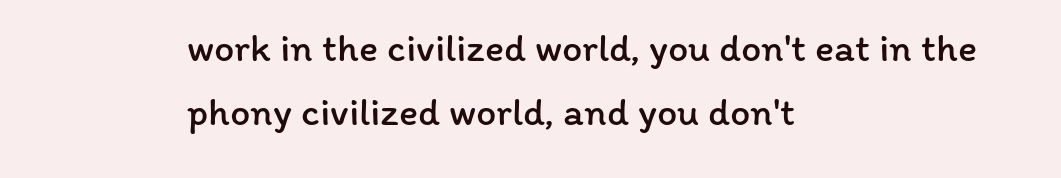work in the civilized world, you don't eat in the phony civilized world, and you don't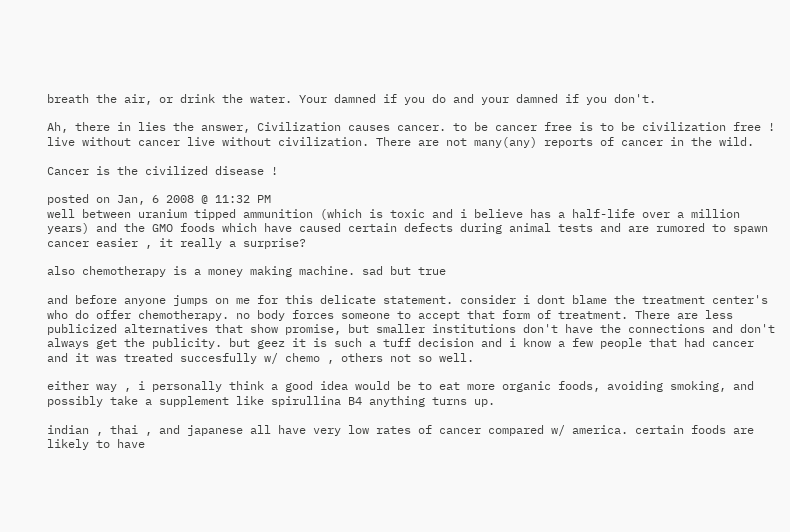breath the air, or drink the water. Your damned if you do and your damned if you don't.

Ah, there in lies the answer, Civilization causes cancer. to be cancer free is to be civilization free ! live without cancer live without civilization. There are not many(any) reports of cancer in the wild.

Cancer is the civilized disease !

posted on Jan, 6 2008 @ 11:32 PM
well between uranium tipped ammunition (which is toxic and i believe has a half-life over a million years) and the GMO foods which have caused certain defects during animal tests and are rumored to spawn cancer easier , it really a surprise?

also chemotherapy is a money making machine. sad but true

and before anyone jumps on me for this delicate statement. consider i dont blame the treatment center's who do offer chemotherapy. no body forces someone to accept that form of treatment. There are less publicized alternatives that show promise, but smaller institutions don't have the connections and don't always get the publicity. but geez it is such a tuff decision and i know a few people that had cancer and it was treated succesfully w/ chemo , others not so well.

either way , i personally think a good idea would be to eat more organic foods, avoiding smoking, and possibly take a supplement like spirullina B4 anything turns up.

indian , thai , and japanese all have very low rates of cancer compared w/ america. certain foods are likely to have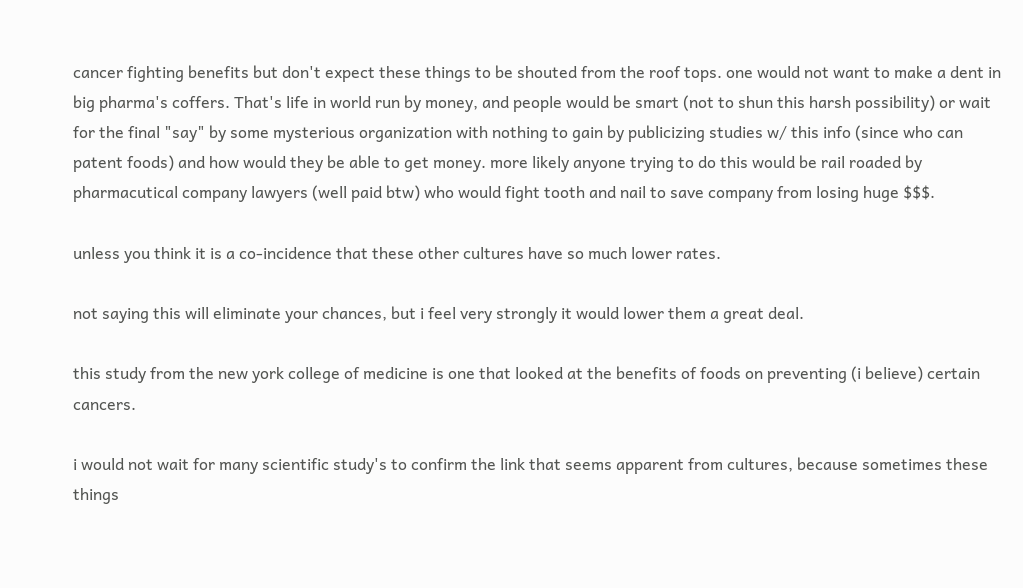cancer fighting benefits but don't expect these things to be shouted from the roof tops. one would not want to make a dent in big pharma's coffers. That's life in world run by money, and people would be smart (not to shun this harsh possibility) or wait for the final "say" by some mysterious organization with nothing to gain by publicizing studies w/ this info (since who can patent foods) and how would they be able to get money. more likely anyone trying to do this would be rail roaded by pharmacutical company lawyers (well paid btw) who would fight tooth and nail to save company from losing huge $$$.

unless you think it is a co-incidence that these other cultures have so much lower rates.

not saying this will eliminate your chances, but i feel very strongly it would lower them a great deal.

this study from the new york college of medicine is one that looked at the benefits of foods on preventing (i believe) certain cancers.

i would not wait for many scientific study's to confirm the link that seems apparent from cultures, because sometimes these things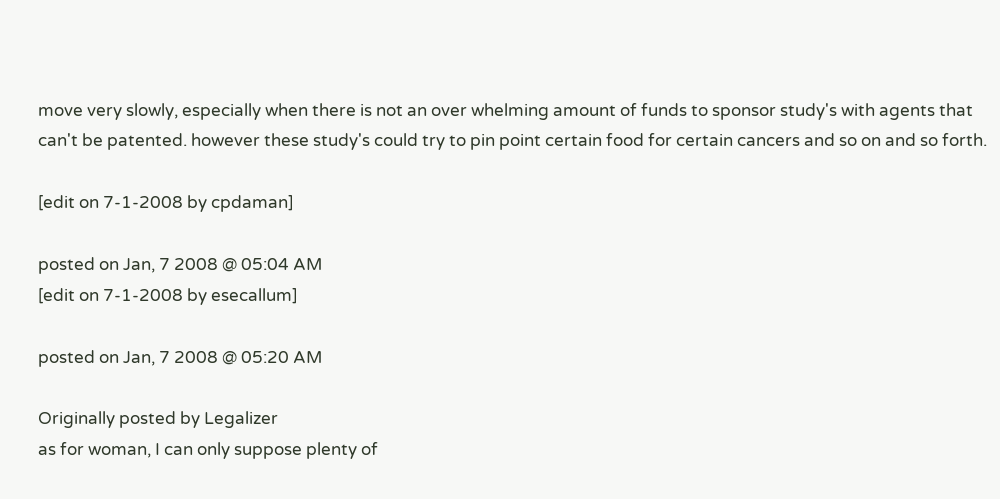move very slowly, especially when there is not an over whelming amount of funds to sponsor study's with agents that can't be patented. however these study's could try to pin point certain food for certain cancers and so on and so forth.

[edit on 7-1-2008 by cpdaman]

posted on Jan, 7 2008 @ 05:04 AM
[edit on 7-1-2008 by esecallum]

posted on Jan, 7 2008 @ 05:20 AM

Originally posted by Legalizer
as for woman, I can only suppose plenty of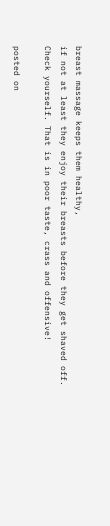breast massage keeps them healthy,
if not at least they enjoy their breasts before they get shaved off.
Check yourself. That is in poor taste, crass and offensive!

posted on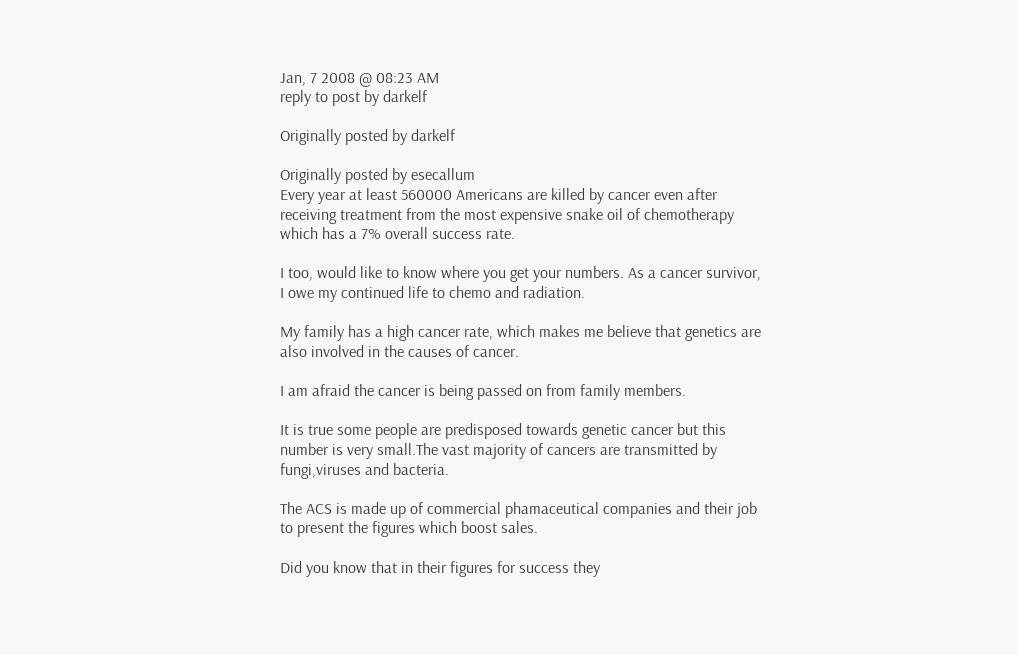Jan, 7 2008 @ 08:23 AM
reply to post by darkelf

Originally posted by darkelf

Originally posted by esecallum
Every year at least 560000 Americans are killed by cancer even after receiving treatment from the most expensive snake oil of chemotherapy which has a 7% overall success rate.

I too, would like to know where you get your numbers. As a cancer survivor, I owe my continued life to chemo and radiation.

My family has a high cancer rate, which makes me believe that genetics are also involved in the causes of cancer.

I am afraid the cancer is being passed on from family members.

It is true some people are predisposed towards genetic cancer but this number is very small.The vast majority of cancers are transmitted by fungi,viruses and bacteria.

The ACS is made up of commercial phamaceutical companies and their job to present the figures which boost sales.

Did you know that in their figures for success they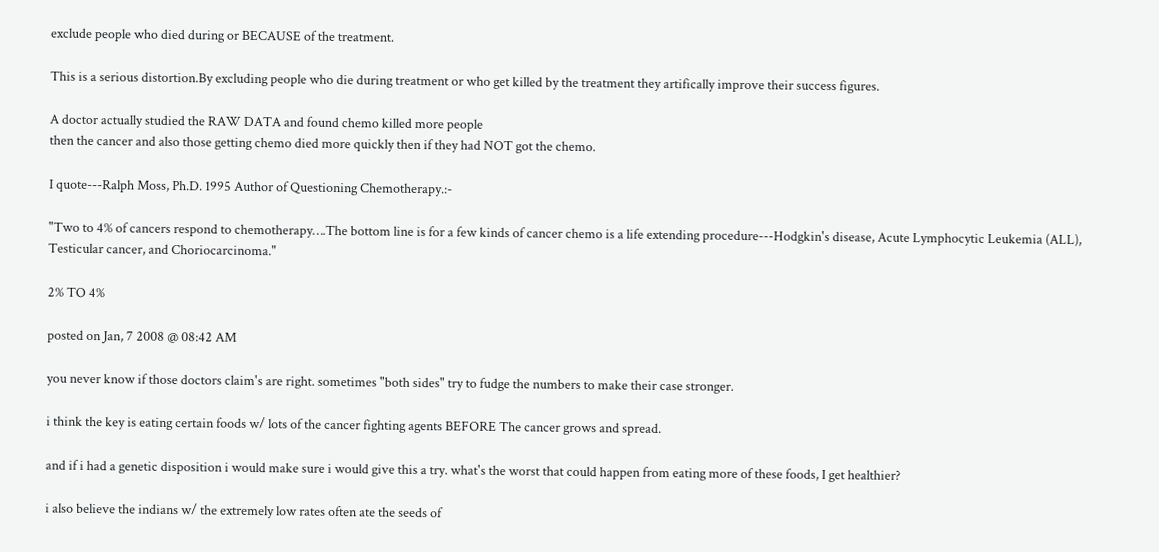exclude people who died during or BECAUSE of the treatment.

This is a serious distortion.By excluding people who die during treatment or who get killed by the treatment they artifically improve their success figures.

A doctor actually studied the RAW DATA and found chemo killed more people
then the cancer and also those getting chemo died more quickly then if they had NOT got the chemo.

I quote---Ralph Moss, Ph.D. 1995 Author of Questioning Chemotherapy.:-

"Two to 4% of cancers respond to chemotherapy….The bottom line is for a few kinds of cancer chemo is a life extending procedure---Hodgkin's disease, Acute Lymphocytic Leukemia (ALL), Testicular cancer, and Choriocarcinoma."

2% TO 4%

posted on Jan, 7 2008 @ 08:42 AM

you never know if those doctors claim's are right. sometimes "both sides" try to fudge the numbers to make their case stronger.

i think the key is eating certain foods w/ lots of the cancer fighting agents BEFORE The cancer grows and spread.

and if i had a genetic disposition i would make sure i would give this a try. what's the worst that could happen from eating more of these foods, I get healthier?

i also believe the indians w/ the extremely low rates often ate the seeds of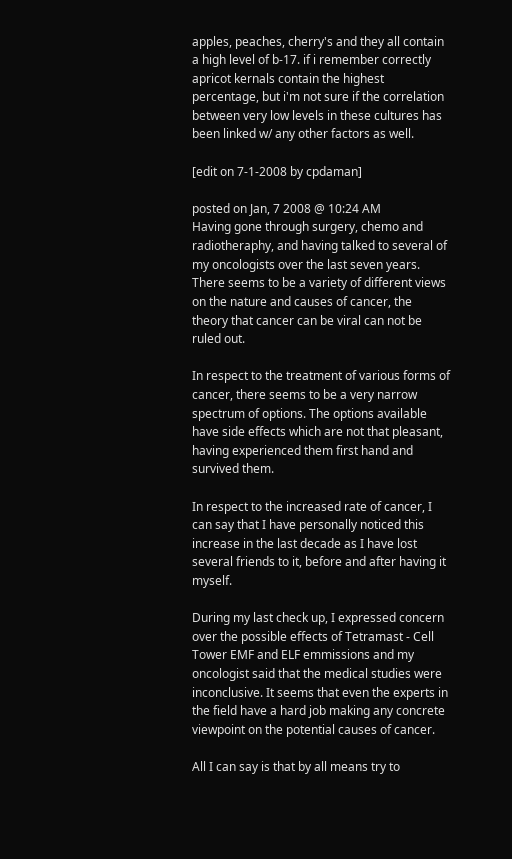apples, peaches, cherry's and they all contain a high level of b-17. if i remember correctly apricot kernals contain the highest percentage, but i'm not sure if the correlation between very low levels in these cultures has been linked w/ any other factors as well.

[edit on 7-1-2008 by cpdaman]

posted on Jan, 7 2008 @ 10:24 AM
Having gone through surgery, chemo and radiotheraphy, and having talked to several of my oncologists over the last seven years. There seems to be a variety of different views on the nature and causes of cancer, the theory that cancer can be viral can not be ruled out.

In respect to the treatment of various forms of cancer, there seems to be a very narrow spectrum of options. The options available have side effects which are not that pleasant, having experienced them first hand and survived them.

In respect to the increased rate of cancer, I can say that I have personally noticed this increase in the last decade as I have lost several friends to it, before and after having it myself.

During my last check up, I expressed concern over the possible effects of Tetramast - Cell Tower EMF and ELF emmissions and my oncologist said that the medical studies were inconclusive. It seems that even the experts in the field have a hard job making any concrete viewpoint on the potential causes of cancer.

All I can say is that by all means try to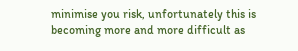minimise you risk, unfortunately this is becoming more and more difficult as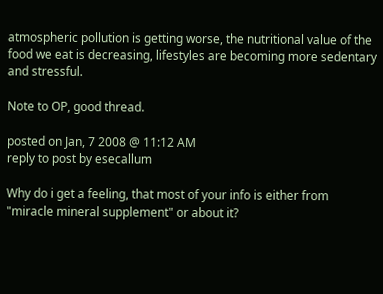atmospheric pollution is getting worse, the nutritional value of the food we eat is decreasing, lifestyles are becoming more sedentary and stressful.

Note to OP, good thread.

posted on Jan, 7 2008 @ 11:12 AM
reply to post by esecallum

Why do i get a feeling, that most of your info is either from "miracle mineral supplement" or about it?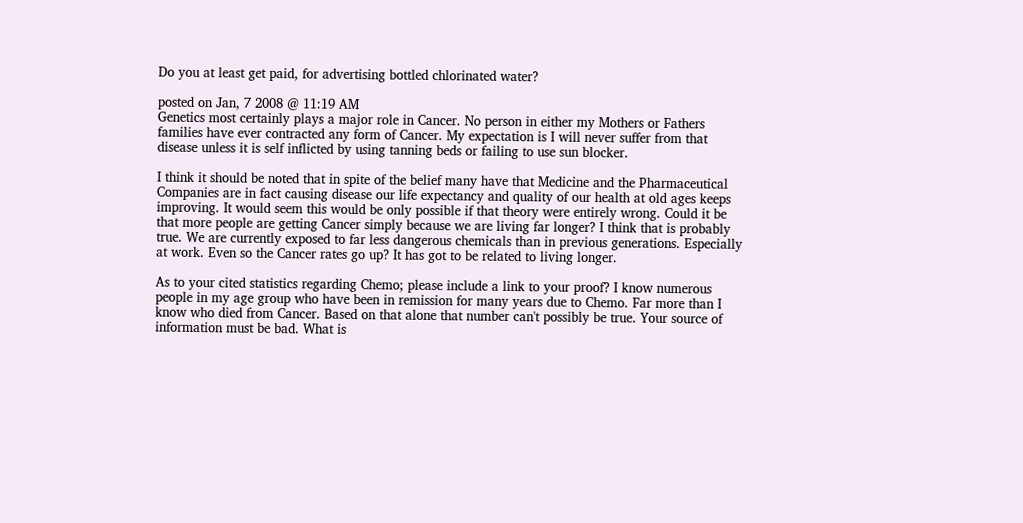Do you at least get paid, for advertising bottled chlorinated water?

posted on Jan, 7 2008 @ 11:19 AM
Genetics most certainly plays a major role in Cancer. No person in either my Mothers or Fathers families have ever contracted any form of Cancer. My expectation is I will never suffer from that disease unless it is self inflicted by using tanning beds or failing to use sun blocker.

I think it should be noted that in spite of the belief many have that Medicine and the Pharmaceutical Companies are in fact causing disease our life expectancy and quality of our health at old ages keeps improving. It would seem this would be only possible if that theory were entirely wrong. Could it be that more people are getting Cancer simply because we are living far longer? I think that is probably true. We are currently exposed to far less dangerous chemicals than in previous generations. Especially at work. Even so the Cancer rates go up? It has got to be related to living longer.

As to your cited statistics regarding Chemo; please include a link to your proof? I know numerous people in my age group who have been in remission for many years due to Chemo. Far more than I know who died from Cancer. Based on that alone that number can't possibly be true. Your source of information must be bad. What is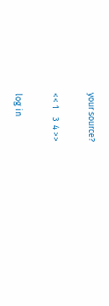your source?

<< 1    3  4 >>

log in